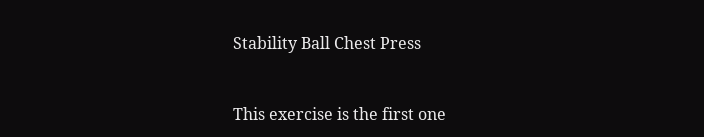Stability Ball Chest Press


This exercise is the first one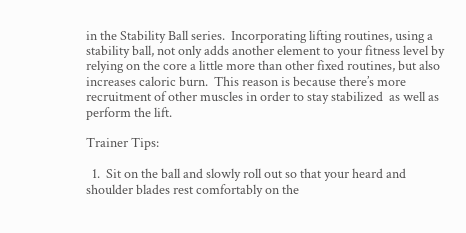in the Stability Ball series.  Incorporating lifting routines, using a stability ball, not only adds another element to your fitness level by relying on the core a little more than other fixed routines, but also increases caloric burn.  This reason is because there’s more recruitment of other muscles in order to stay stabilized  as well as perform the lift.

Trainer Tips:

  1.  Sit on the ball and slowly roll out so that your heard and shoulder blades rest comfortably on the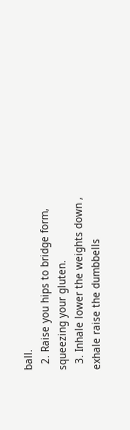ball.
  2. Raise you hips to bridge form, squeezing your gluten.
  3. Inhale lower the weights down , exhale raise the dumbbells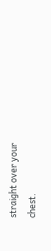straight over your chest.